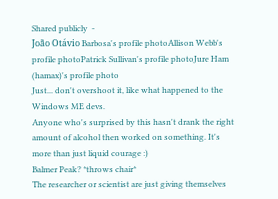Shared publicly  -
João Otávio Barbosa's profile photoAllison Webb's profile photoPatrick Sullivan's profile photoJure Ham (hamax)'s profile photo
Just... don't overshoot it, like what happened to the Windows ME devs.
Anyone who's surprised by this hasn't drank the right amount of alcohol then worked on something. It's more than just liquid courage :)
Balmer Peak? *throws chair*
The researcher or scientist are just giving themselves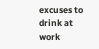excuses to drink at work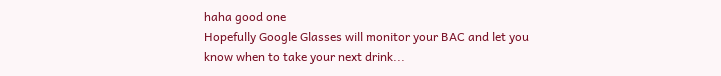haha good one
Hopefully Google Glasses will monitor your BAC and let you know when to take your next drink...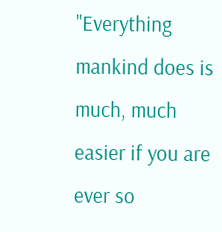"Everything mankind does is much, much easier if you are ever so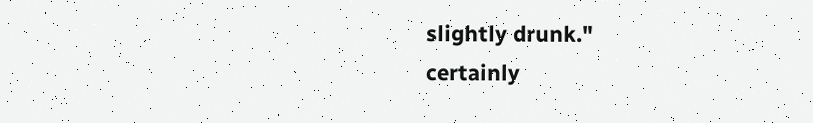slightly drunk."
certainly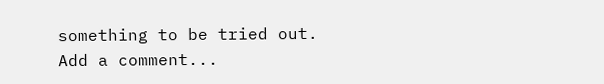something to be tried out.
Add a comment...